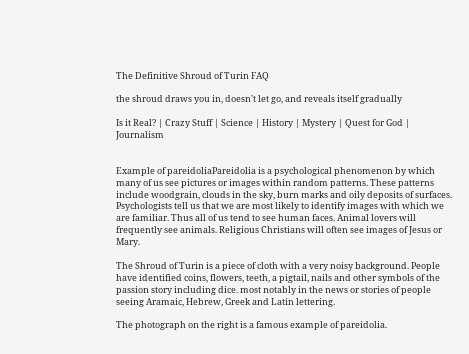The Definitive Shroud of Turin FAQ

the shroud draws you in, doesn't let go, and reveals itself gradually

Is it Real? | Crazy Stuff | Science | History | Mystery | Quest for God | Journalism


Example of pareidoliaPareidolia is a psychological phenomenon by which many of us see pictures or images within random patterns. These patterns include woodgrain, clouds in the sky, burn marks and oily deposits of surfaces. Psychologists tell us that we are most likely to identify images with which we are familiar. Thus all of us tend to see human faces. Animal lovers will frequently see animals. Religious Christians will often see images of Jesus or Mary.

The Shroud of Turin is a piece of cloth with a very noisy background. People have identified coins, flowers, teeth, a pigtail, nails and other symbols of the passion story including dice. most notably in the news or stories of people seeing Aramaic, Hebrew, Greek and Latin lettering.

The photograph on the right is a famous example of pareidolia.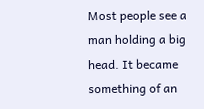Most people see a man holding a big head. It became something of an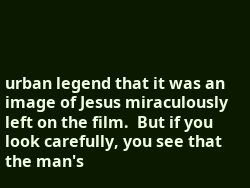urban legend that it was an image of Jesus miraculously left on the film.  But if you look carefully, you see that the man's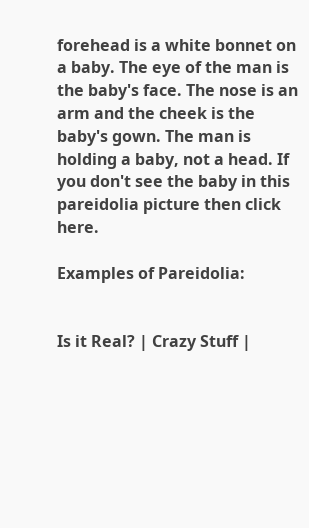forehead is a white bonnet on a baby. The eye of the man is the baby's face. The nose is an arm and the cheek is the baby's gown. The man is holding a baby, not a head. If you don't see the baby in this pareidolia picture then click here.

Examples of Pareidolia:


Is it Real? | Crazy Stuff |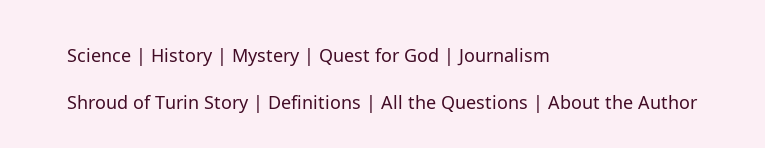Science | History | Mystery | Quest for God | Journalism

Shroud of Turin Story | Definitions | All the Questions | About the Author